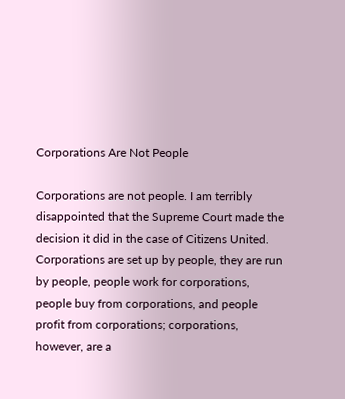Corporations Are Not People

Corporations are not people. I am terribly disappointed that the Supreme Court made the decision it did in the case of Citizens United. Corporations are set up by people, they are run by people, people work for corporations, people buy from corporations, and people profit from corporations; corporations, however, are a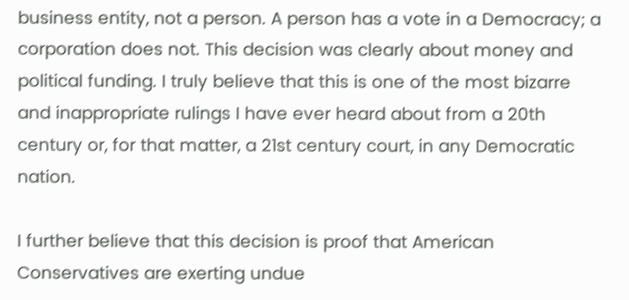business entity, not a person. A person has a vote in a Democracy; a corporation does not. This decision was clearly about money and political funding. I truly believe that this is one of the most bizarre and inappropriate rulings I have ever heard about from a 20th century or, for that matter, a 21st century court, in any Democratic nation.

I further believe that this decision is proof that American Conservatives are exerting undue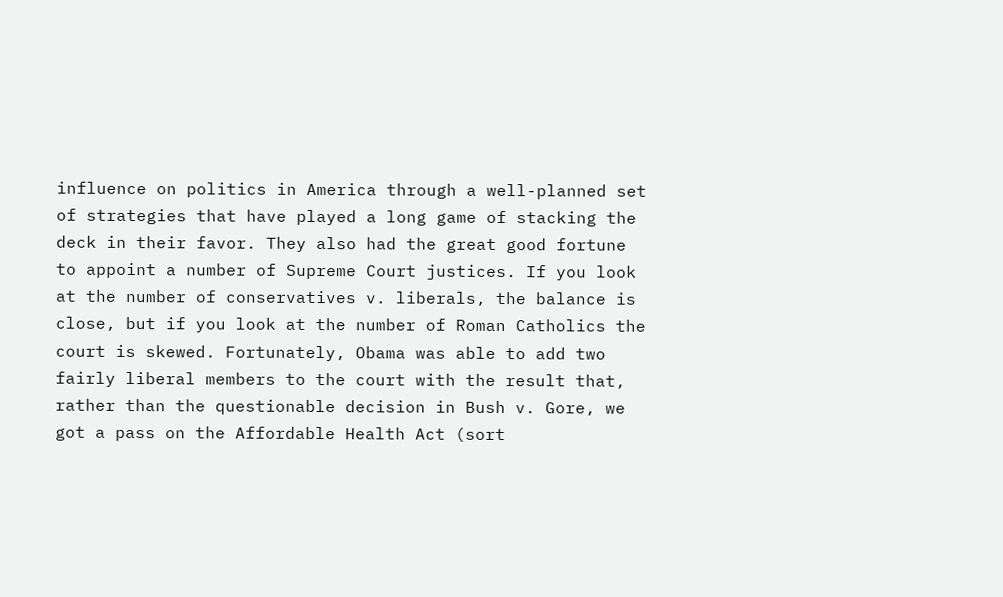influence on politics in America through a well-planned set of strategies that have played a long game of stacking the deck in their favor. They also had the great good fortune to appoint a number of Supreme Court justices. If you look at the number of conservatives v. liberals, the balance is close, but if you look at the number of Roman Catholics the court is skewed. Fortunately, Obama was able to add two fairly liberal members to the court with the result that, rather than the questionable decision in Bush v. Gore, we got a pass on the Affordable Health Act (sort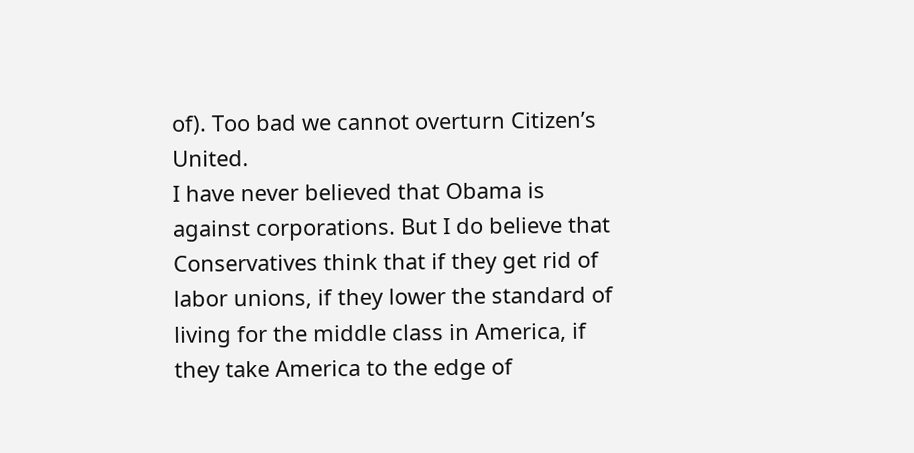of). Too bad we cannot overturn Citizen’s United.
I have never believed that Obama is against corporations. But I do believe that Conservatives think that if they get rid of labor unions, if they lower the standard of living for the middle class in America, if they take America to the edge of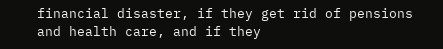financial disaster, if they get rid of pensions and health care, and if they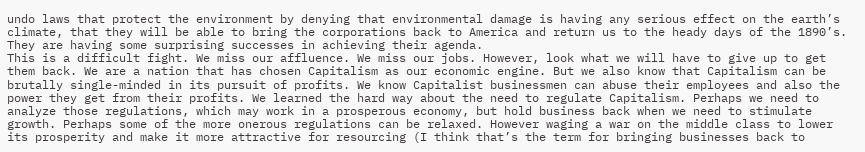undo laws that protect the environment by denying that environmental damage is having any serious effect on the earth’s climate, that they will be able to bring the corporations back to America and return us to the heady days of the 1890’s. They are having some surprising successes in achieving their agenda.
This is a difficult fight. We miss our affluence. We miss our jobs. However, look what we will have to give up to get them back. We are a nation that has chosen Capitalism as our economic engine. But we also know that Capitalism can be brutally single-minded in its pursuit of profits. We know Capitalist businessmen can abuse their employees and also the power they get from their profits. We learned the hard way about the need to regulate Capitalism. Perhaps we need to analyze those regulations, which may work in a prosperous economy, but hold business back when we need to stimulate growth. Perhaps some of the more onerous regulations can be relaxed. However waging a war on the middle class to lower its prosperity and make it more attractive for resourcing (I think that’s the term for bringing businesses back to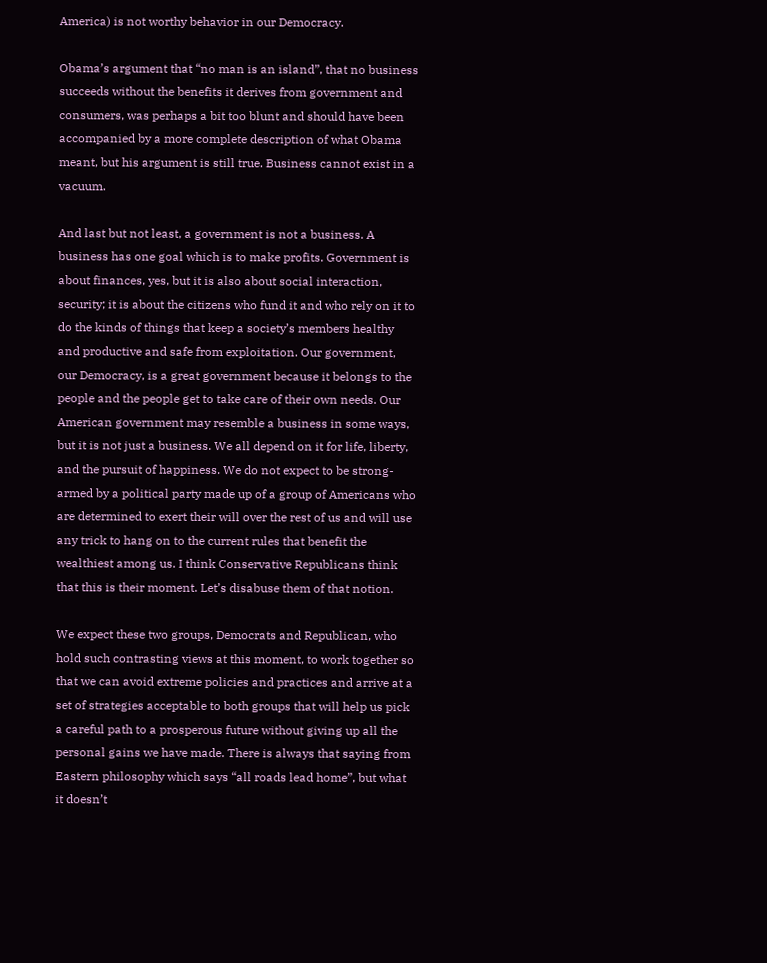America) is not worthy behavior in our Democracy.

Obama’s argument that “no man is an island”, that no business succeeds without the benefits it derives from government and consumers, was perhaps a bit too blunt and should have been accompanied by a more complete description of what Obama meant, but his argument is still true. Business cannot exist in a vacuum.

And last but not least, a government is not a business. A business has one goal which is to make profits. Government is about finances, yes, but it is also about social interaction, security; it is about the citizens who fund it and who rely on it to do the kinds of things that keep a society’s members healthy and productive and safe from exploitation. Our government, our Democracy, is a great government because it belongs to the people and the people get to take care of their own needs. Our American government may resemble a business in some ways, but it is not just a business. We all depend on it for life, liberty, and the pursuit of happiness. We do not expect to be strong-armed by a political party made up of a group of Americans who are determined to exert their will over the rest of us and will use any trick to hang on to the current rules that benefit the wealthiest among us. I think Conservative Republicans think that this is their moment. Let’s disabuse them of that notion.

We expect these two groups, Democrats and Republican, who hold such contrasting views at this moment, to work together so that we can avoid extreme policies and practices and arrive at a set of strategies acceptable to both groups that will help us pick a careful path to a prosperous future without giving up all the personal gains we have made. There is always that saying from Eastern philosophy which says “all roads lead home”, but what it doesn’t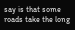say is that some roads take the long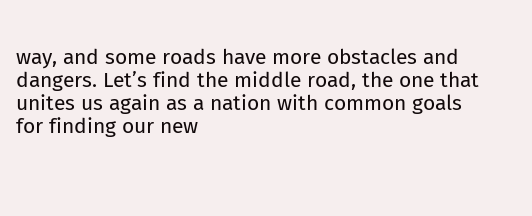way, and some roads have more obstacles and dangers. Let’s find the middle road, the one that unites us again as a nation with common goals for finding our new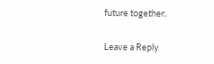future together.

Leave a Reply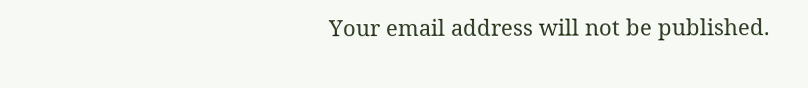Your email address will not be published.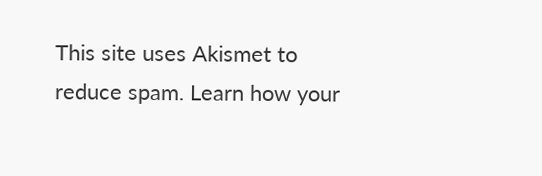This site uses Akismet to reduce spam. Learn how your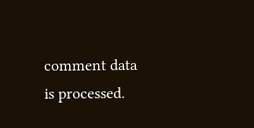comment data is processed.